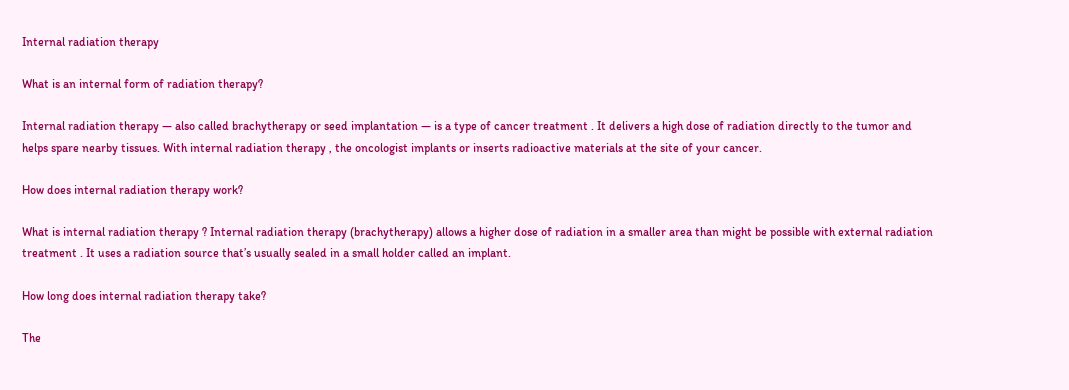Internal radiation therapy

What is an internal form of radiation therapy?

Internal radiation therapy — also called brachytherapy or seed implantation — is a type of cancer treatment . It delivers a high dose of radiation directly to the tumor and helps spare nearby tissues. With internal radiation therapy , the oncologist implants or inserts radioactive materials at the site of your cancer.

How does internal radiation therapy work?

What is internal radiation therapy ? Internal radiation therapy (brachytherapy) allows a higher dose of radiation in a smaller area than might be possible with external radiation treatment . It uses a radiation source that’s usually sealed in a small holder called an implant.

How long does internal radiation therapy take?

The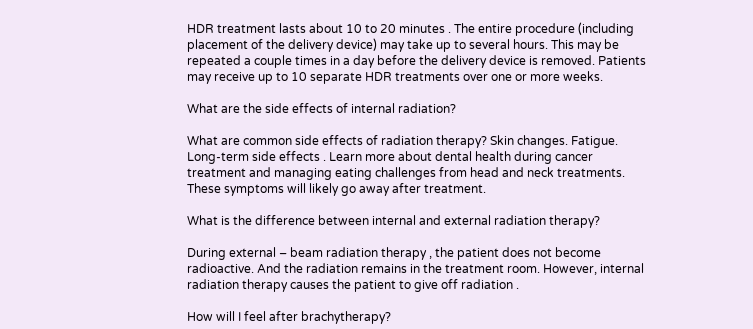HDR treatment lasts about 10 to 20 minutes . The entire procedure (including placement of the delivery device) may take up to several hours. This may be repeated a couple times in a day before the delivery device is removed. Patients may receive up to 10 separate HDR treatments over one or more weeks.

What are the side effects of internal radiation?

What are common side effects of radiation therapy? Skin changes. Fatigue. Long-term side effects . Learn more about dental health during cancer treatment and managing eating challenges from head and neck treatments. These symptoms will likely go away after treatment.

What is the difference between internal and external radiation therapy?

During external – beam radiation therapy , the patient does not become radioactive. And the radiation remains in the treatment room. However, internal radiation therapy causes the patient to give off radiation .

How will I feel after brachytherapy?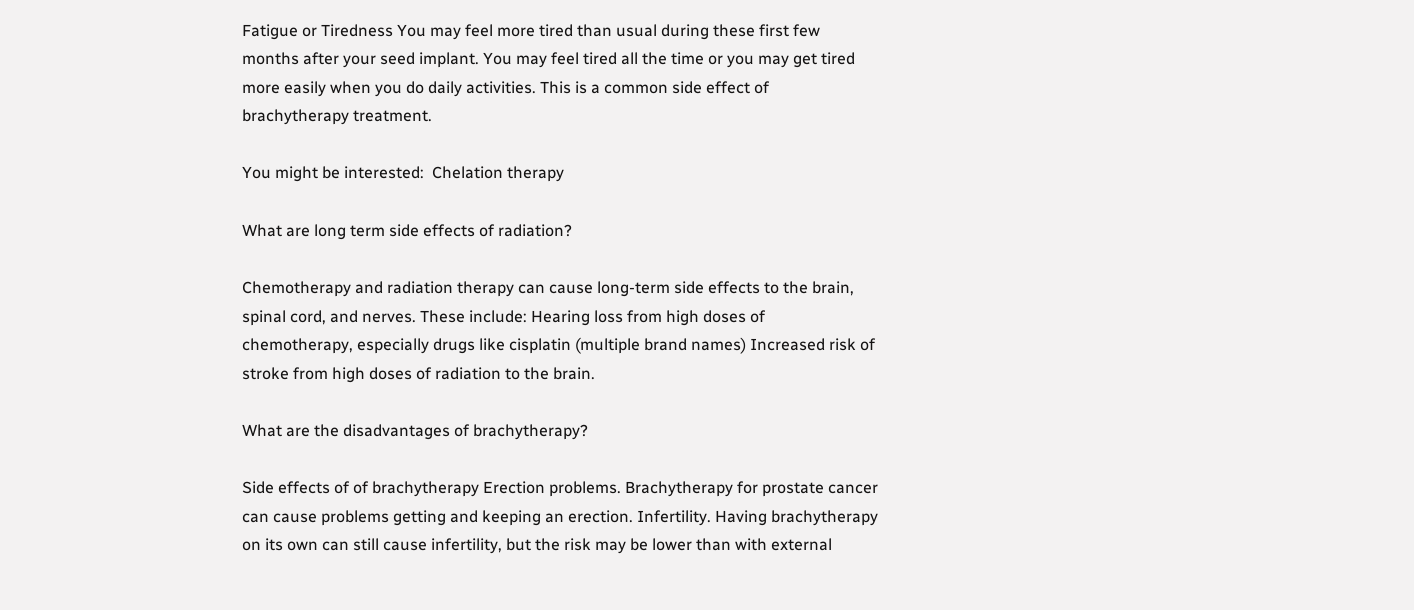Fatigue or Tiredness You may feel more tired than usual during these first few months after your seed implant. You may feel tired all the time or you may get tired more easily when you do daily activities. This is a common side effect of brachytherapy treatment.

You might be interested:  Chelation therapy

What are long term side effects of radiation?

Chemotherapy and radiation therapy can cause long-term side effects to the brain, spinal cord, and nerves. These include: Hearing loss from high doses of chemotherapy, especially drugs like cisplatin (multiple brand names) Increased risk of stroke from high doses of radiation to the brain.

What are the disadvantages of brachytherapy?

Side effects of of brachytherapy Erection problems. Brachytherapy for prostate cancer can cause problems getting and keeping an erection. Infertility. Having brachytherapy on its own can still cause infertility, but the risk may be lower than with external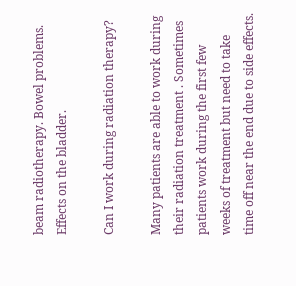beam radiotherapy. Bowel problems. Effects on the bladder.

Can I work during radiation therapy?

Many patients are able to work during their radiation treatment . Sometimes patients work during the first few weeks of treatment but need to take time off near the end due to side effects.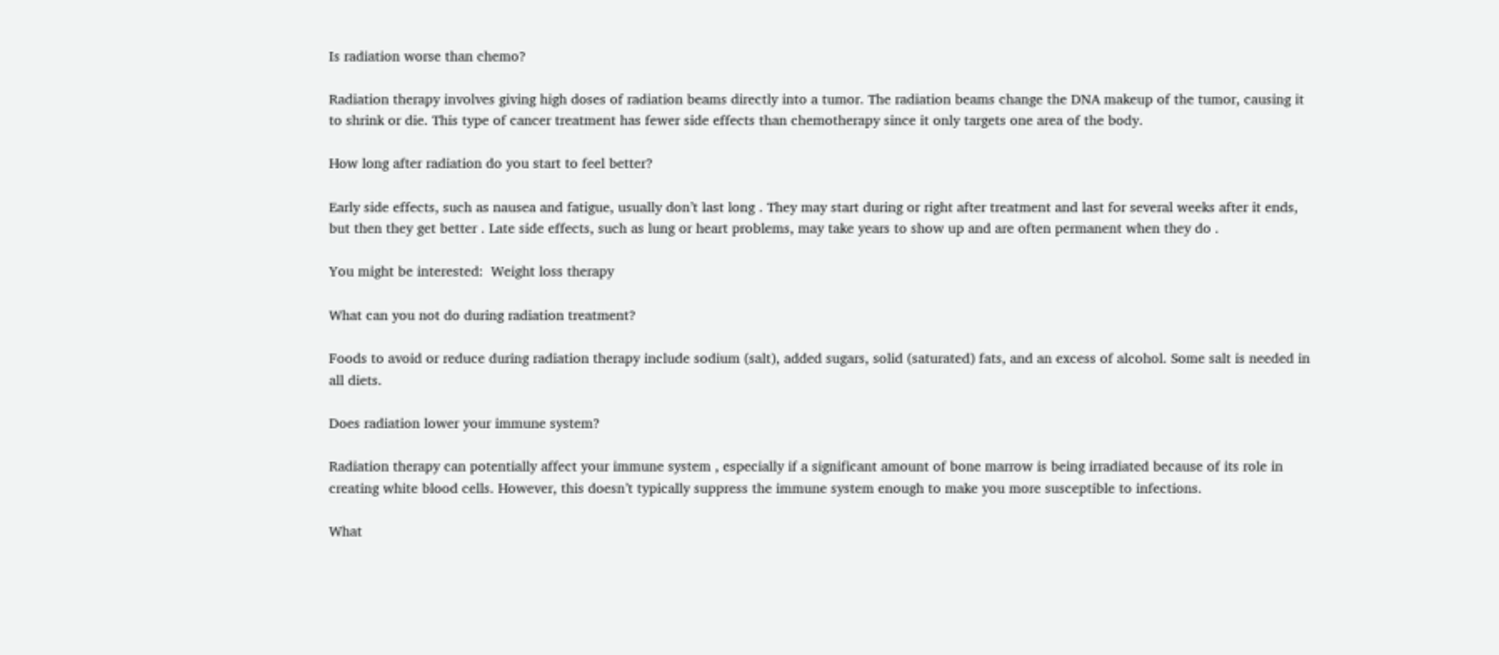Is radiation worse than chemo?

Radiation therapy involves giving high doses of radiation beams directly into a tumor. The radiation beams change the DNA makeup of the tumor, causing it to shrink or die. This type of cancer treatment has fewer side effects than chemotherapy since it only targets one area of the body.

How long after radiation do you start to feel better?

Early side effects, such as nausea and fatigue, usually don’t last long . They may start during or right after treatment and last for several weeks after it ends, but then they get better . Late side effects, such as lung or heart problems, may take years to show up and are often permanent when they do .

You might be interested:  Weight loss therapy

What can you not do during radiation treatment?

Foods to avoid or reduce during radiation therapy include sodium (salt), added sugars, solid (saturated) fats, and an excess of alcohol. Some salt is needed in all diets.

Does radiation lower your immune system?

Radiation therapy can potentially affect your immune system , especially if a significant amount of bone marrow is being irradiated because of its role in creating white blood cells. However, this doesn’t typically suppress the immune system enough to make you more susceptible to infections.

What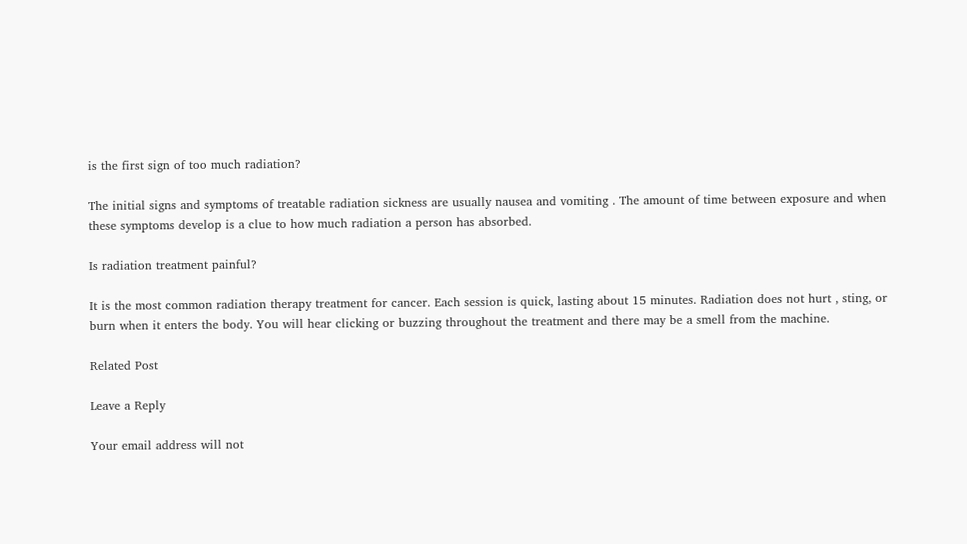is the first sign of too much radiation?

The initial signs and symptoms of treatable radiation sickness are usually nausea and vomiting . The amount of time between exposure and when these symptoms develop is a clue to how much radiation a person has absorbed.

Is radiation treatment painful?

It is the most common radiation therapy treatment for cancer. Each session is quick, lasting about 15 minutes. Radiation does not hurt , sting, or burn when it enters the body. You will hear clicking or buzzing throughout the treatment and there may be a smell from the machine.

Related Post

Leave a Reply

Your email address will not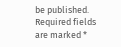be published. Required fields are marked *